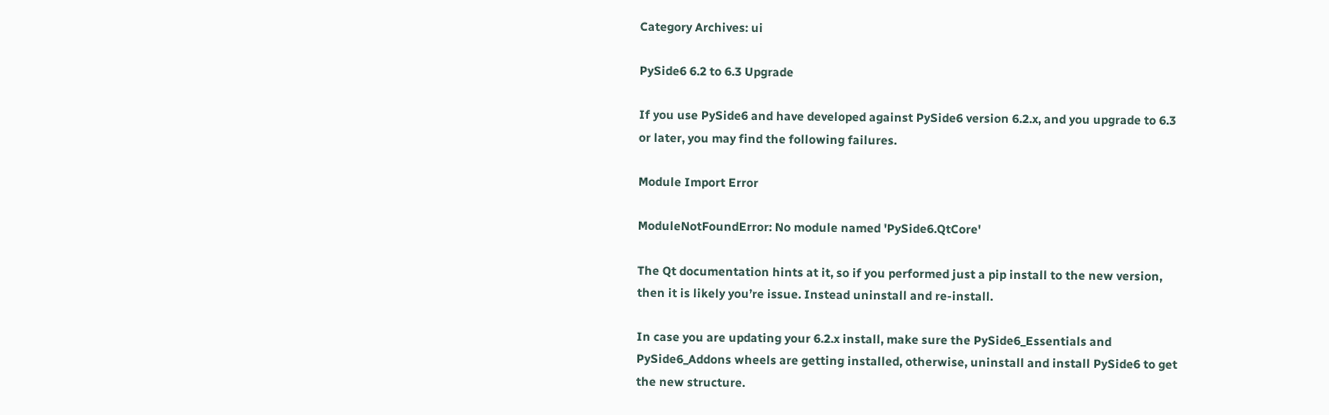Category Archives: ui

PySide6 6.2 to 6.3 Upgrade

If you use PySide6 and have developed against PySide6 version 6.2.x, and you upgrade to 6.3 or later, you may find the following failures.

Module Import Error

ModuleNotFoundError: No module named 'PySide6.QtCore'

The Qt documentation hints at it, so if you performed just a pip install to the new version, then it is likely you’re issue. Instead uninstall and re-install.

In case you are updating your 6.2.x install, make sure the PySide6_Essentials and PySide6_Addons wheels are getting installed, otherwise, uninstall and install PySide6 to get the new structure.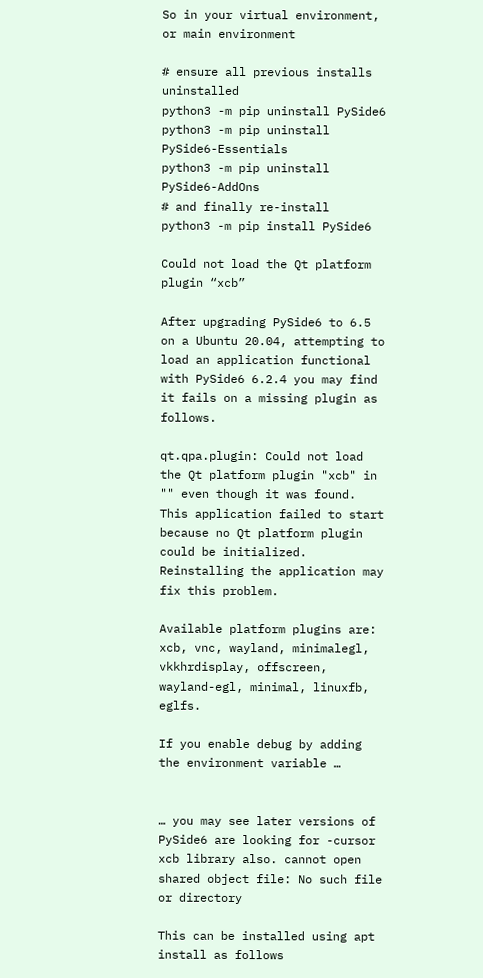So in your virtual environment, or main environment

# ensure all previous installs uninstalled
python3 -m pip uninstall PySide6
python3 -m pip uninstall PySide6-Essentials
python3 -m pip uninstall PySide6-AddOns
# and finally re-install
python3 -m pip install PySide6

Could not load the Qt platform plugin “xcb”

After upgrading PySide6 to 6.5 on a Ubuntu 20.04, attempting to load an application functional with PySide6 6.2.4 you may find it fails on a missing plugin as follows.

qt.qpa.plugin: Could not load the Qt platform plugin "xcb" in "" even though it was found.
This application failed to start because no Qt platform plugin could be initialized. Reinstalling the application may fix this problem.

Available platform plugins are: xcb, vnc, wayland, minimalegl, vkkhrdisplay, offscreen, wayland-egl, minimal, linuxfb, eglfs.

If you enable debug by adding the environment variable …


… you may see later versions of PySide6 are looking for -cursor xcb library also. cannot open shared object file: No such file or directory

This can be installed using apt install as follows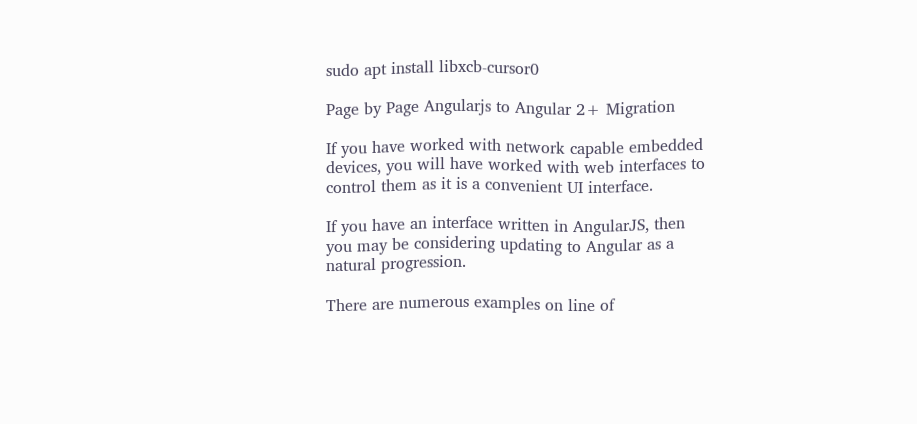sudo apt install libxcb-cursor0

Page by Page Angularjs to Angular 2+ Migration

If you have worked with network capable embedded devices, you will have worked with web interfaces to control them as it is a convenient UI interface.

If you have an interface written in AngularJS, then you may be considering updating to Angular as a natural progression.

There are numerous examples on line of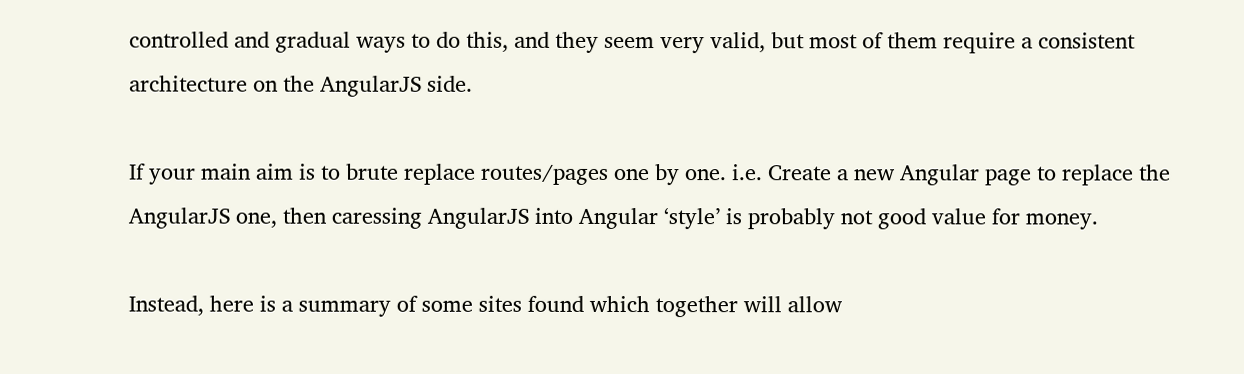controlled and gradual ways to do this, and they seem very valid, but most of them require a consistent architecture on the AngularJS side.

If your main aim is to brute replace routes/pages one by one. i.e. Create a new Angular page to replace the AngularJS one, then caressing AngularJS into Angular ‘style’ is probably not good value for money.

Instead, here is a summary of some sites found which together will allow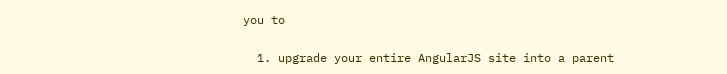you to

  1. upgrade your entire AngularJS site into a parent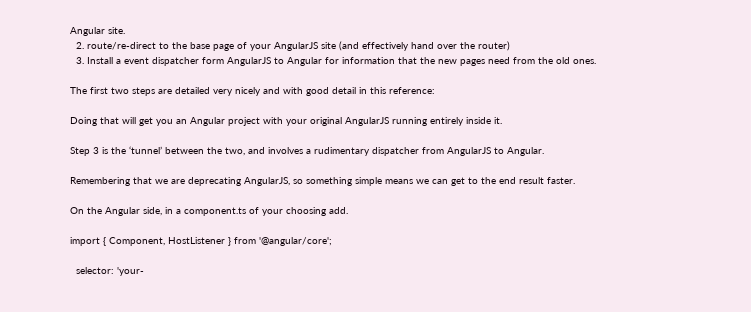Angular site.
  2. route/re-direct to the base page of your AngularJS site (and effectively hand over the router)
  3. Install a event dispatcher form AngularJS to Angular for information that the new pages need from the old ones.

The first two steps are detailed very nicely and with good detail in this reference:

Doing that will get you an Angular project with your original AngularJS running entirely inside it.

Step 3 is the ‘tunnel’ between the two, and involves a rudimentary dispatcher from AngularJS to Angular.

Remembering that we are deprecating AngularJS, so something simple means we can get to the end result faster.

On the Angular side, in a component.ts of your choosing add.

import { Component, HostListener } from '@angular/core';

  selector: 'your-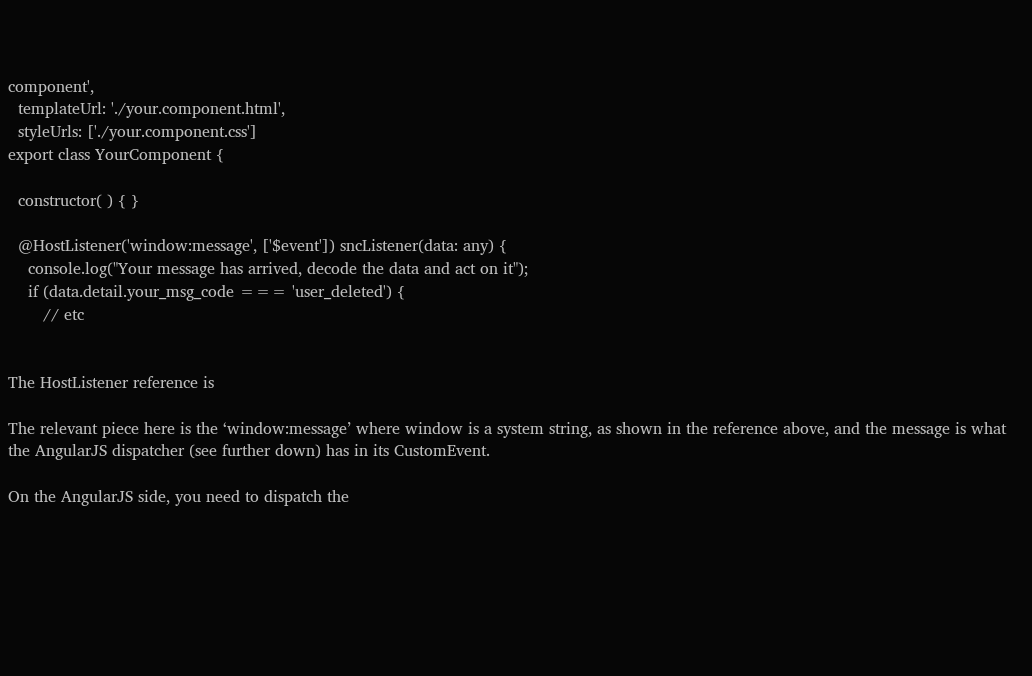component',
  templateUrl: './your.component.html',
  styleUrls: ['./your.component.css']
export class YourComponent {

  constructor( ) { }

  @HostListener('window:message', ['$event']) sncListener(data: any) {
    console.log("Your message has arrived, decode the data and act on it");
    if (data.detail.your_msg_code === 'user_deleted') {
       // etc


The HostListener reference is

The relevant piece here is the ‘window:message’ where window is a system string, as shown in the reference above, and the message is what the AngularJS dispatcher (see further down) has in its CustomEvent.

On the AngularJS side, you need to dispatch the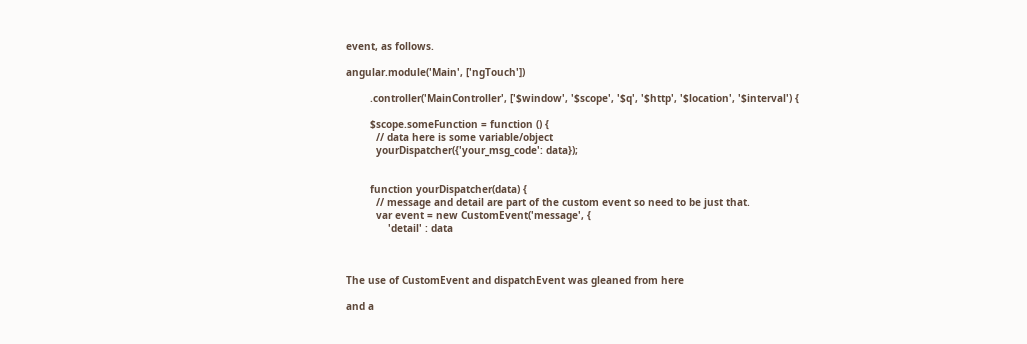event, as follows.

angular.module('Main', ['ngTouch'])

        .controller('MainController', ['$window', '$scope', '$q', '$http', '$location', '$interval') {

        $scope.someFunction = function () {
          // data here is some variable/object
          yourDispatcher({'your_msg_code': data});


        function yourDispatcher(data) {
          // message and detail are part of the custom event so need to be just that.
          var event = new CustomEvent('message', {
              'detail' : data



The use of CustomEvent and dispatchEvent was gleaned from here

and a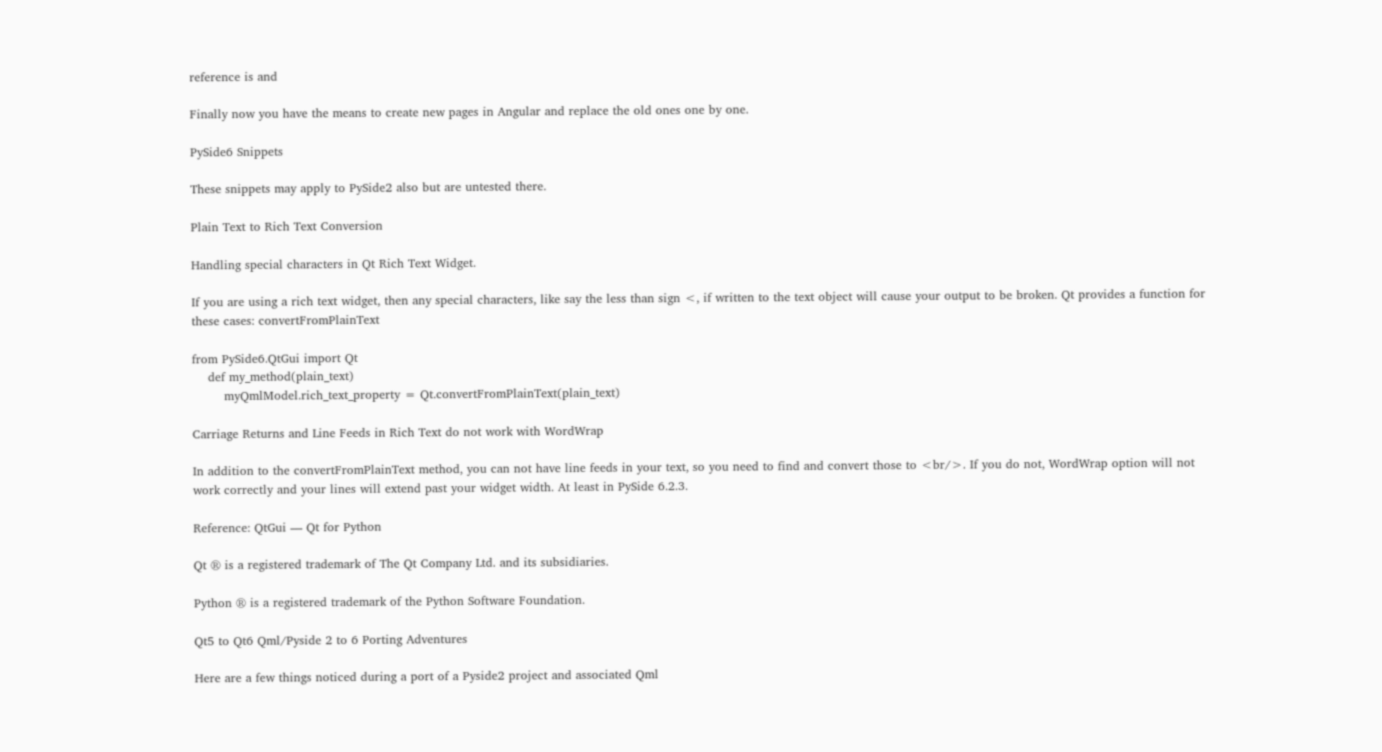reference is and

Finally now you have the means to create new pages in Angular and replace the old ones one by one.

PySide6 Snippets

These snippets may apply to PySide2 also but are untested there.

Plain Text to Rich Text Conversion

Handling special characters in Qt Rich Text Widget.

If you are using a rich text widget, then any special characters, like say the less than sign <, if written to the text object will cause your output to be broken. Qt provides a function for these cases: convertFromPlainText

from PySide6.QtGui import Qt
    def my_method(plain_text)
        myQmlModel.rich_text_property = Qt.convertFromPlainText(plain_text)

Carriage Returns and Line Feeds in Rich Text do not work with WordWrap

In addition to the convertFromPlainText method, you can not have line feeds in your text, so you need to find and convert those to <br/>. If you do not, WordWrap option will not work correctly and your lines will extend past your widget width. At least in PySide 6.2.3.

Reference: QtGui — Qt for Python

Qt ® is a registered trademark of The Qt Company Ltd. and its subsidiaries.

Python ® is a registered trademark of the Python Software Foundation.

Qt5 to Qt6 Qml/Pyside 2 to 6 Porting Adventures

Here are a few things noticed during a port of a Pyside2 project and associated Qml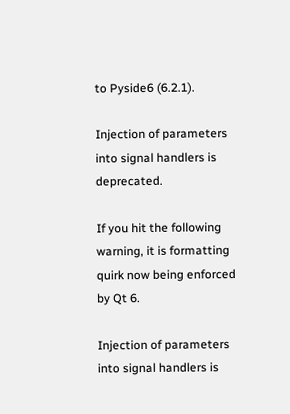to Pyside6 (6.2.1).

Injection of parameters into signal handlers is deprecated.

If you hit the following warning, it is formatting quirk now being enforced by Qt 6.

Injection of parameters into signal handlers is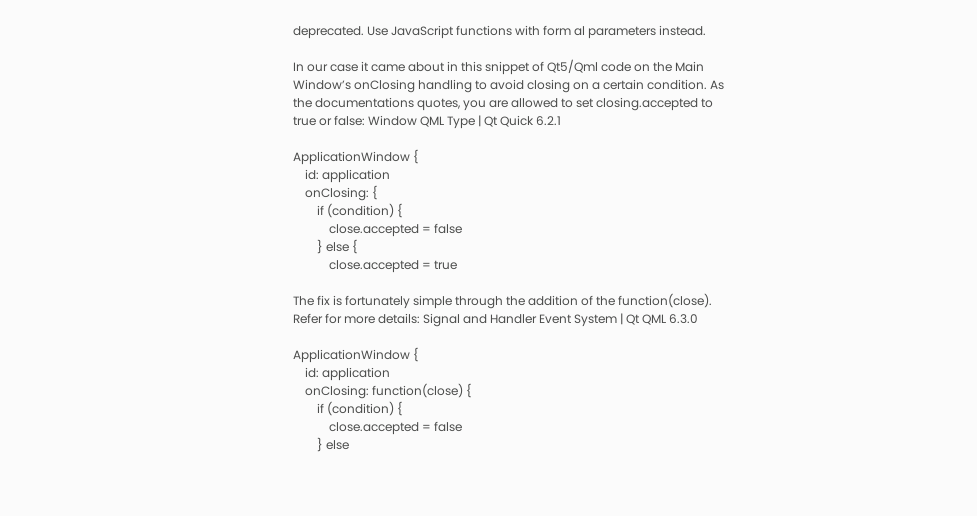deprecated. Use JavaScript functions with form al parameters instead.

In our case it came about in this snippet of Qt5/Qml code on the Main Window’s onClosing handling to avoid closing on a certain condition. As the documentations quotes, you are allowed to set closing.accepted to true or false: Window QML Type | Qt Quick 6.2.1

ApplicationWindow {
    id: application
    onClosing: {
        if (condition) {
            close.accepted = false
        } else {
            close.accepted = true

The fix is fortunately simple through the addition of the function(close). Refer for more details: Signal and Handler Event System | Qt QML 6.3.0

ApplicationWindow {
    id: application
    onClosing: function(close) {
        if (condition) {
            close.accepted = false
        } else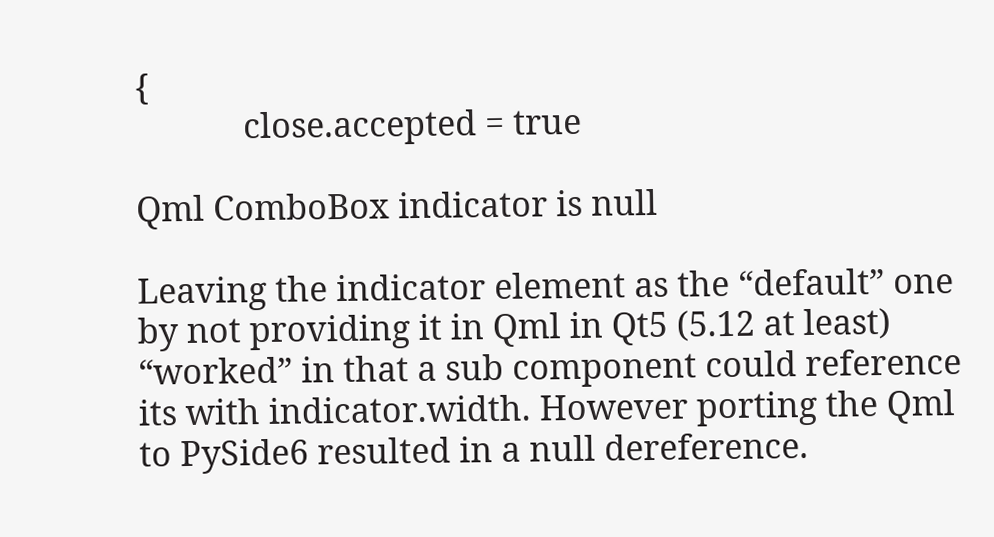{
            close.accepted = true

Qml ComboBox indicator is null

Leaving the indicator element as the “default” one by not providing it in Qml in Qt5 (5.12 at least) “worked” in that a sub component could reference its with indicator.width. However porting the Qml to PySide6 resulted in a null dereference.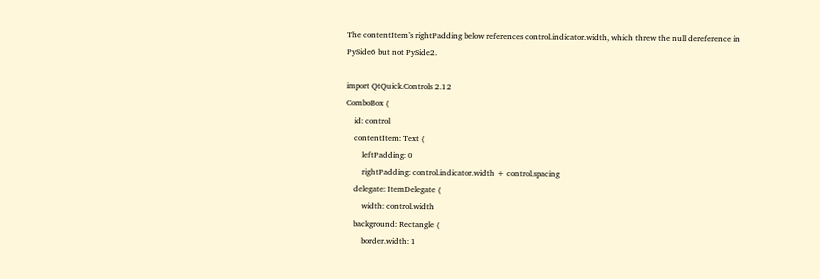The contentItem’s rightPadding below references control.indicator.width, which threw the null dereference in PySide6 but not PySide2.

import QtQuick.Controls 2.12
ComboBox {
    id: control
    contentItem: Text {
        leftPadding: 0
        rightPadding: control.indicator.width + control.spacing
    delegate: ItemDelegate {
        width: control.width
    background: Rectangle {
        border.width: 1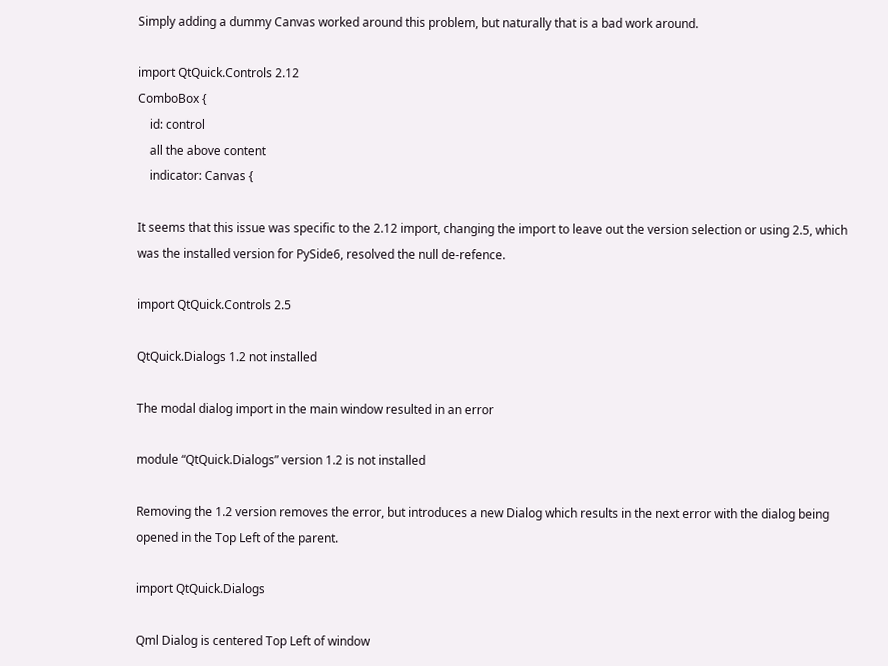Simply adding a dummy Canvas worked around this problem, but naturally that is a bad work around.

import QtQuick.Controls 2.12
ComboBox {
    id: control
    all the above content
    indicator: Canvas {

It seems that this issue was specific to the 2.12 import, changing the import to leave out the version selection or using 2.5, which was the installed version for PySide6, resolved the null de-refence.

import QtQuick.Controls 2.5

QtQuick.Dialogs 1.2 not installed

The modal dialog import in the main window resulted in an error

module “QtQuick.Dialogs” version 1.2 is not installed

Removing the 1.2 version removes the error, but introduces a new Dialog which results in the next error with the dialog being opened in the Top Left of the parent.

import QtQuick.Dialogs

Qml Dialog is centered Top Left of window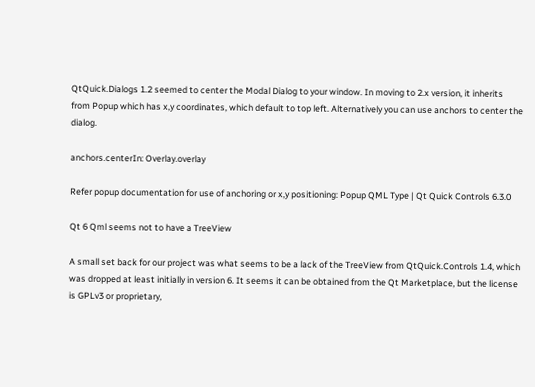QtQuick.Dialogs 1.2 seemed to center the Modal Dialog to your window. In moving to 2.x version, it inherits from Popup which has x,y coordinates, which default to top left. Alternatively you can use anchors to center the dialog.

anchors.centerIn: Overlay.overlay

Refer popup documentation for use of anchoring or x,y positioning: Popup QML Type | Qt Quick Controls 6.3.0

Qt 6 Qml seems not to have a TreeView

A small set back for our project was what seems to be a lack of the TreeView from QtQuick.Controls 1.4, which was dropped at least initially in version 6. It seems it can be obtained from the Qt Marketplace, but the license is GPLv3 or proprietary,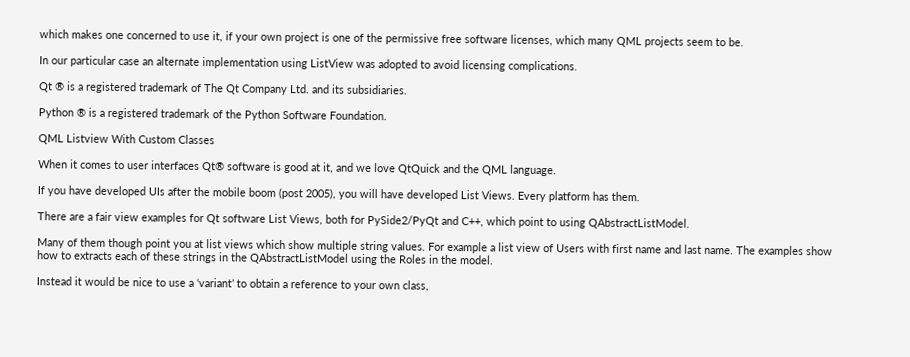which makes one concerned to use it, if your own project is one of the permissive free software licenses, which many QML projects seem to be.

In our particular case an alternate implementation using ListView was adopted to avoid licensing complications.

Qt ® is a registered trademark of The Qt Company Ltd. and its subsidiaries.

Python ® is a registered trademark of the Python Software Foundation.

QML Listview With Custom Classes

When it comes to user interfaces Qt® software is good at it, and we love QtQuick and the QML language.

If you have developed UIs after the mobile boom (post 2005), you will have developed List Views. Every platform has them.

There are a fair view examples for Qt software List Views, both for PySide2/PyQt and C++, which point to using QAbstractListModel.

Many of them though point you at list views which show multiple string values. For example a list view of Users with first name and last name. The examples show how to extracts each of these strings in the QAbstractListModel using the Roles in the model.

Instead it would be nice to use a ‘variant’ to obtain a reference to your own class,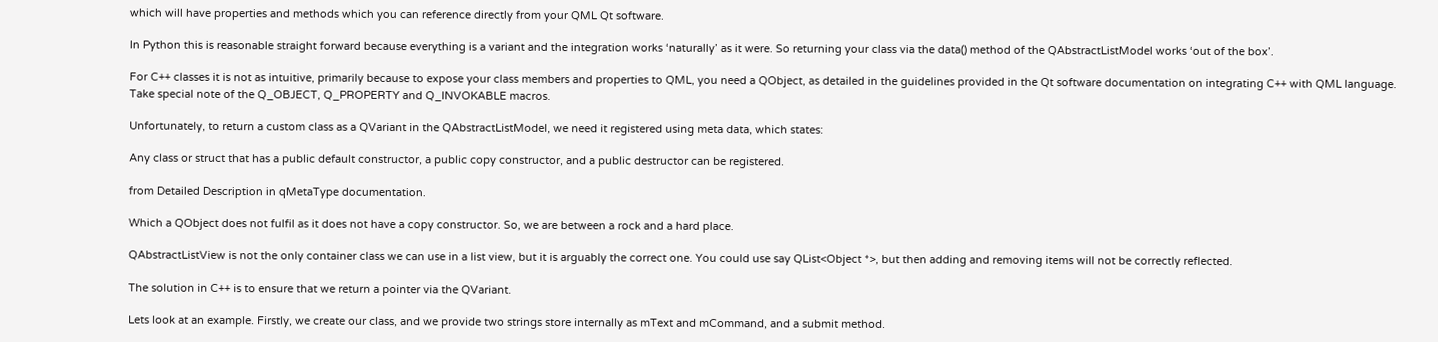which will have properties and methods which you can reference directly from your QML Qt software.

In Python this is reasonable straight forward because everything is a variant and the integration works ‘naturally’ as it were. So returning your class via the data() method of the QAbstractListModel works ‘out of the box’.

For C++ classes it is not as intuitive, primarily because to expose your class members and properties to QML, you need a QObject, as detailed in the guidelines provided in the Qt software documentation on integrating C++ with QML language. Take special note of the Q_OBJECT, Q_PROPERTY and Q_INVOKABLE macros.

Unfortunately, to return a custom class as a QVariant in the QAbstractListModel, we need it registered using meta data, which states:

Any class or struct that has a public default constructor, a public copy constructor, and a public destructor can be registered.

from Detailed Description in qMetaType documentation.

Which a QObject does not fulfil as it does not have a copy constructor. So, we are between a rock and a hard place.

QAbstractListView is not the only container class we can use in a list view, but it is arguably the correct one. You could use say QList<Object *>, but then adding and removing items will not be correctly reflected.

The solution in C++ is to ensure that we return a pointer via the QVariant.

Lets look at an example. Firstly, we create our class, and we provide two strings store internally as mText and mCommand, and a submit method.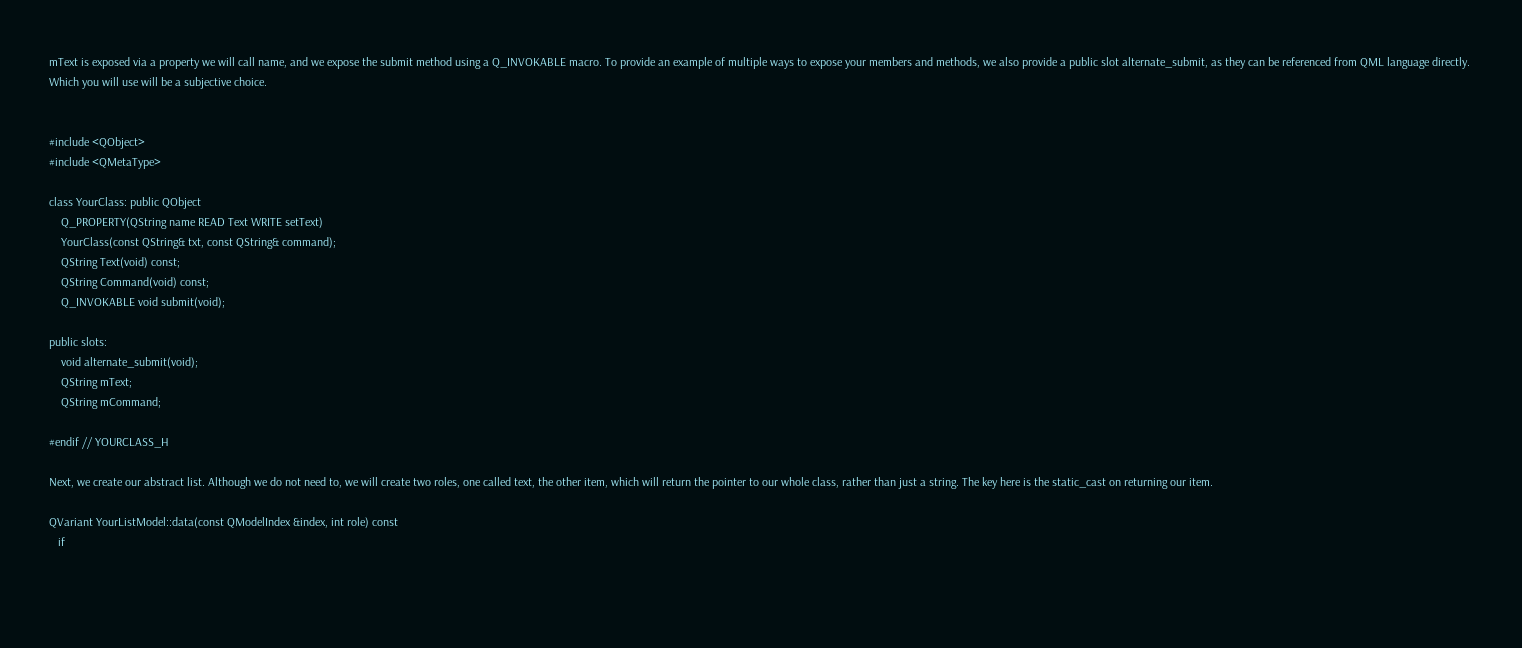mText is exposed via a property we will call name, and we expose the submit method using a Q_INVOKABLE macro. To provide an example of multiple ways to expose your members and methods, we also provide a public slot alternate_submit, as they can be referenced from QML language directly. Which you will use will be a subjective choice.


#include <QObject>
#include <QMetaType>

class YourClass: public QObject
    Q_PROPERTY(QString name READ Text WRITE setText)
    YourClass(const QString& txt, const QString& command);
    QString Text(void) const;
    QString Command(void) const;
    Q_INVOKABLE void submit(void);

public slots:
    void alternate_submit(void);
    QString mText;
    QString mCommand;

#endif // YOURCLASS_H

Next, we create our abstract list. Although we do not need to, we will create two roles, one called text, the other item, which will return the pointer to our whole class, rather than just a string. The key here is the static_cast on returning our item.

QVariant YourListModel::data(const QModelIndex &index, int role) const
   if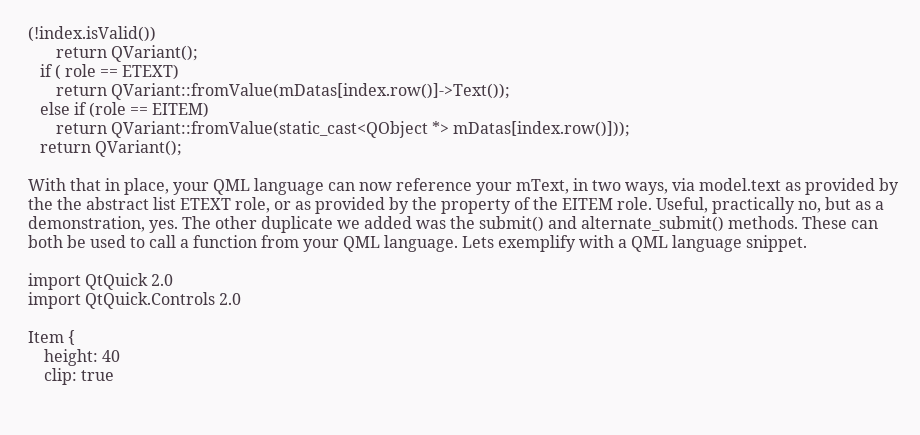(!index.isValid())
       return QVariant();
   if ( role == ETEXT)
       return QVariant::fromValue(mDatas[index.row()]->Text());
   else if (role == EITEM)
       return QVariant::fromValue(static_cast<QObject *> mDatas[index.row()]));
   return QVariant();

With that in place, your QML language can now reference your mText, in two ways, via model.text as provided by the the abstract list ETEXT role, or as provided by the property of the EITEM role. Useful, practically no, but as a demonstration, yes. The other duplicate we added was the submit() and alternate_submit() methods. These can both be used to call a function from your QML language. Lets exemplify with a QML language snippet.

import QtQuick 2.0
import QtQuick.Controls 2.0

Item {
    height: 40
    clip: true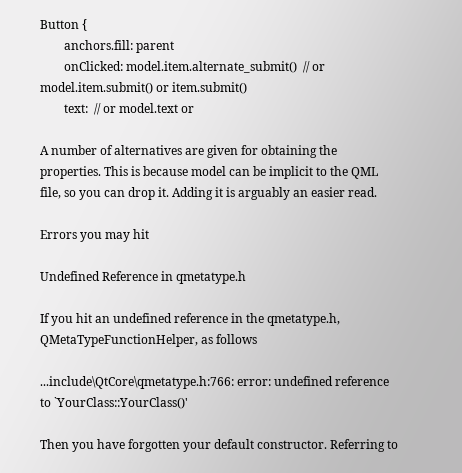Button {
        anchors.fill: parent
        onClicked: model.item.alternate_submit()  // or model.item.submit() or item.submit()
        text:  // or model.text or

A number of alternatives are given for obtaining the properties. This is because model can be implicit to the QML file, so you can drop it. Adding it is arguably an easier read.

Errors you may hit

Undefined Reference in qmetatype.h

If you hit an undefined reference in the qmetatype.h, QMetaTypeFunctionHelper, as follows

...include\QtCore\qmetatype.h:766: error: undefined reference to `YourClass::YourClass()'

Then you have forgotten your default constructor. Referring to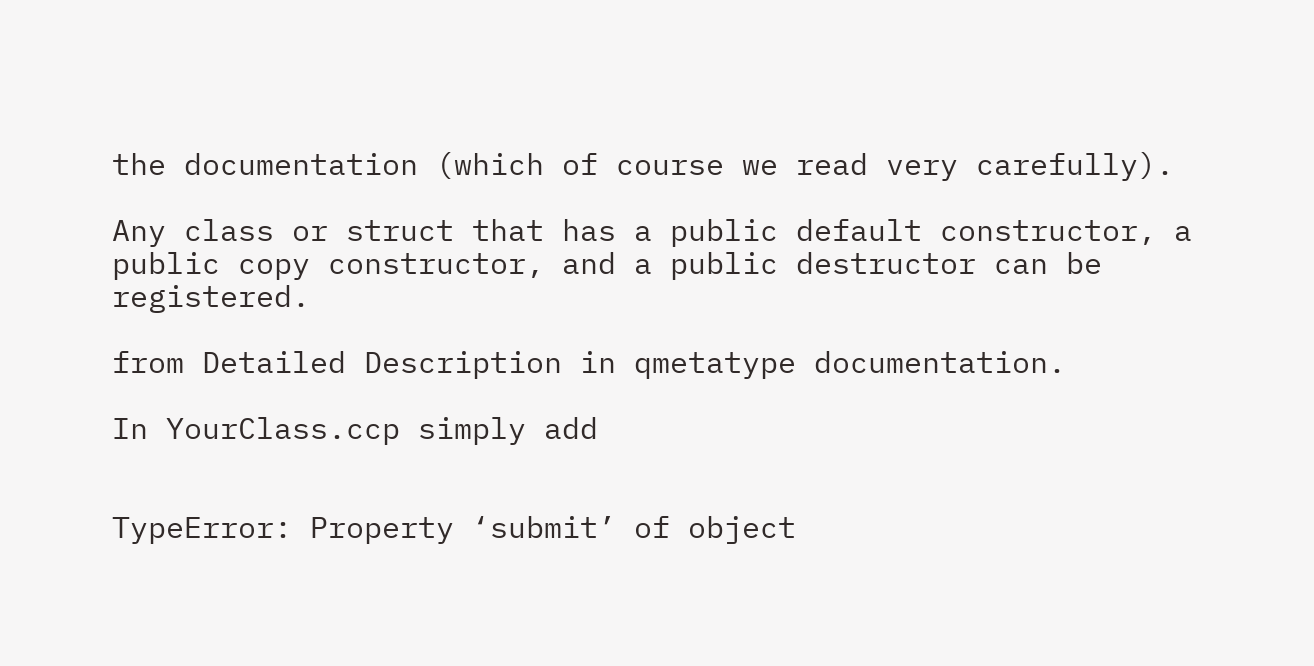the documentation (which of course we read very carefully).

Any class or struct that has a public default constructor, a public copy constructor, and a public destructor can be registered.

from Detailed Description in qmetatype documentation.

In YourClass.ccp simply add


TypeError: Property ‘submit’ of object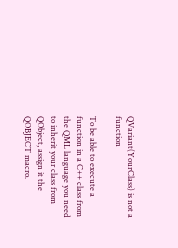QVariant(YourClass) is not a function

To be able to execute a function in a C++ class from the QML language you need to inherit your class from QObject, assign it the QOBJECT macro.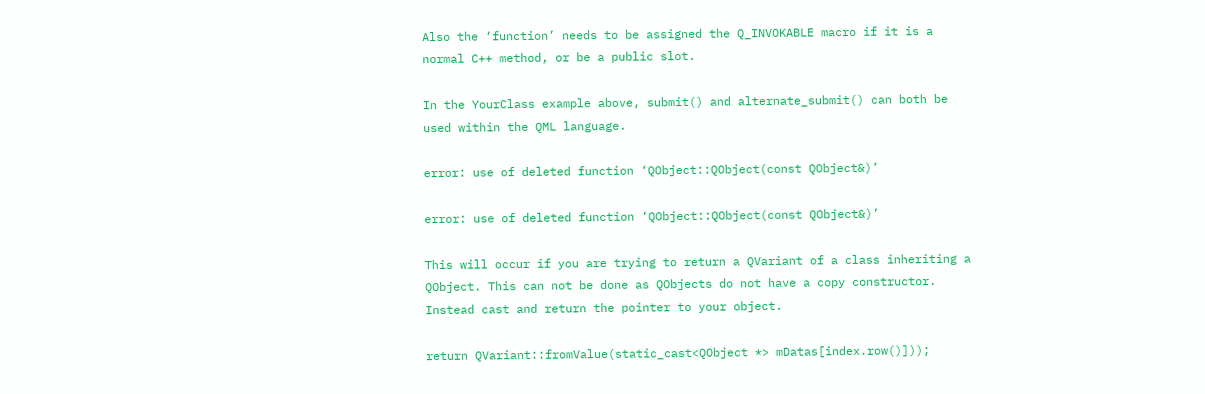Also the ‘function’ needs to be assigned the Q_INVOKABLE macro if it is a normal C++ method, or be a public slot.

In the YourClass example above, submit() and alternate_submit() can both be used within the QML language.

error: use of deleted function ‘QObject::QObject(const QObject&)’

error: use of deleted function ‘QObject::QObject(const QObject&)’

This will occur if you are trying to return a QVariant of a class inheriting a QObject. This can not be done as QObjects do not have a copy constructor. Instead cast and return the pointer to your object.

return QVariant::fromValue(static_cast<QObject *> mDatas[index.row()]));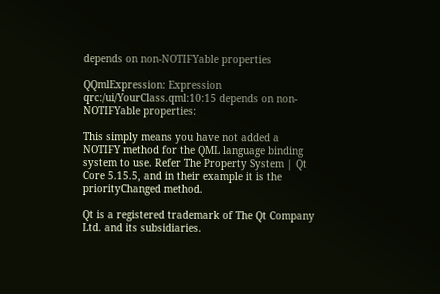depends on non-NOTIFYable properties

QQmlExpression: Expression qrc:/ui/YourClass.qml:10:15 depends on non-NOTIFYable properties:

This simply means you have not added a NOTIFY method for the QML language binding system to use. Refer The Property System | Qt Core 5.15.5, and in their example it is the priorityChanged method.

Qt is a registered trademark of The Qt Company Ltd. and its subsidiaries.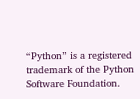“Python” is a registered trademark of the Python Software Foundation.